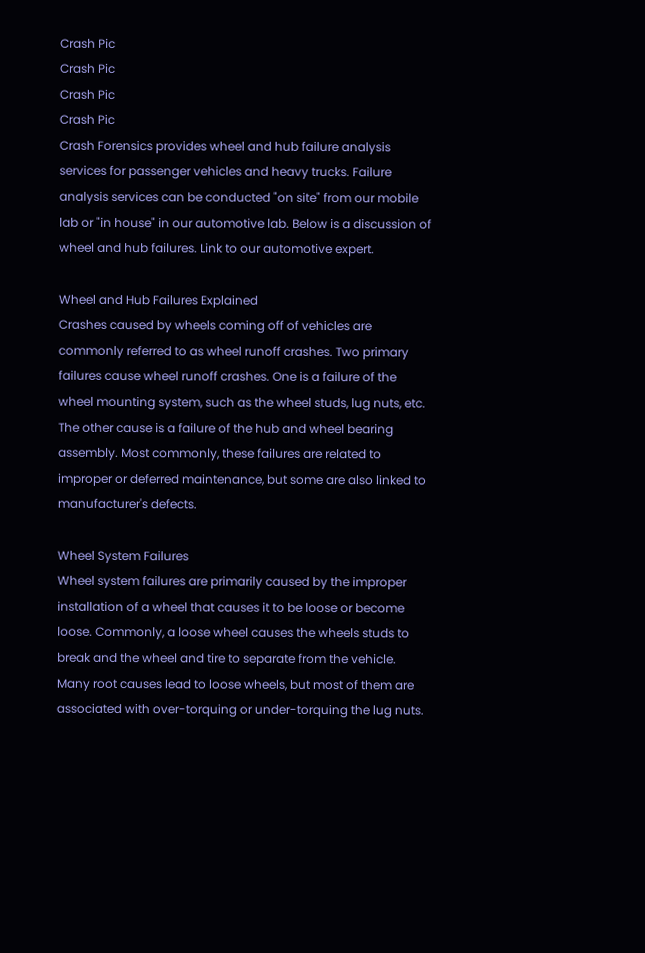Crash Pic
Crash Pic
Crash Pic
Crash Pic
Crash Forensics provides wheel and hub failure analysis services for passenger vehicles and heavy trucks. Failure analysis services can be conducted "on site" from our mobile lab or "in house" in our automotive lab. Below is a discussion of wheel and hub failures. Link to our automotive expert.

Wheel and Hub Failures Explained
Crashes caused by wheels coming off of vehicles are commonly referred to as wheel runoff crashes. Two primary failures cause wheel runoff crashes. One is a failure of the wheel mounting system, such as the wheel studs, lug nuts, etc. The other cause is a failure of the hub and wheel bearing assembly. Most commonly, these failures are related to improper or deferred maintenance, but some are also linked to manufacturer's defects.

Wheel System Failures
Wheel system failures are primarily caused by the improper installation of a wheel that causes it to be loose or become loose. Commonly, a loose wheel causes the wheels studs to break and the wheel and tire to separate from the vehicle. Many root causes lead to loose wheels, but most of them are associated with over-torquing or under-torquing the lug nuts.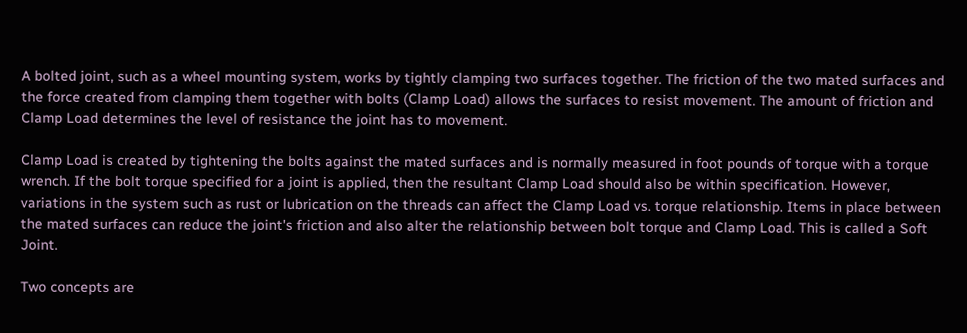A bolted joint, such as a wheel mounting system, works by tightly clamping two surfaces together. The friction of the two mated surfaces and the force created from clamping them together with bolts (Clamp Load) allows the surfaces to resist movement. The amount of friction and Clamp Load determines the level of resistance the joint has to movement.

Clamp Load is created by tightening the bolts against the mated surfaces and is normally measured in foot pounds of torque with a torque wrench. If the bolt torque specified for a joint is applied, then the resultant Clamp Load should also be within specification. However, variations in the system such as rust or lubrication on the threads can affect the Clamp Load vs. torque relationship. Items in place between the mated surfaces can reduce the joint's friction and also alter the relationship between bolt torque and Clamp Load. This is called a Soft Joint.

Two concepts are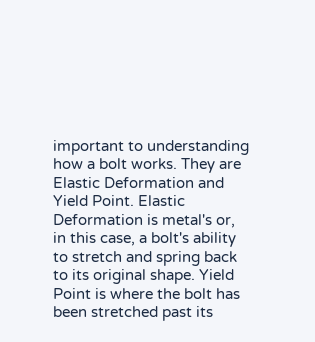important to understanding how a bolt works. They are Elastic Deformation and Yield Point. Elastic Deformation is metal's or, in this case, a bolt's ability to stretch and spring back to its original shape. Yield Point is where the bolt has been stretched past its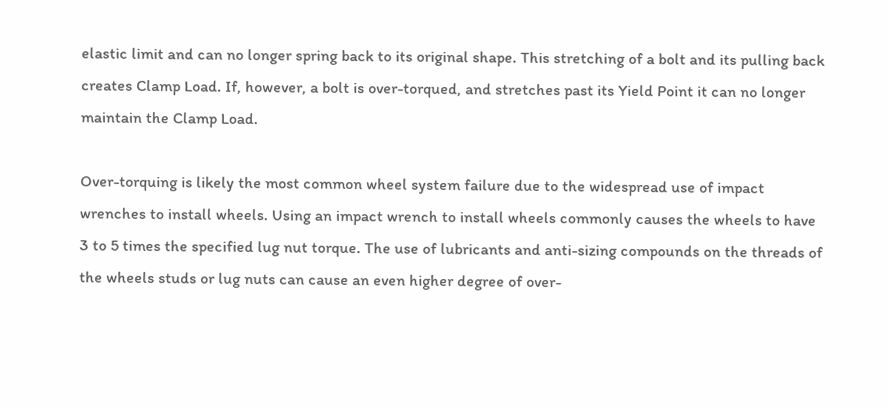elastic limit and can no longer spring back to its original shape. This stretching of a bolt and its pulling back creates Clamp Load. If, however, a bolt is over-torqued, and stretches past its Yield Point it can no longer maintain the Clamp Load.

Over-torquing is likely the most common wheel system failure due to the widespread use of impact wrenches to install wheels. Using an impact wrench to install wheels commonly causes the wheels to have 3 to 5 times the specified lug nut torque. The use of lubricants and anti-sizing compounds on the threads of the wheels studs or lug nuts can cause an even higher degree of over-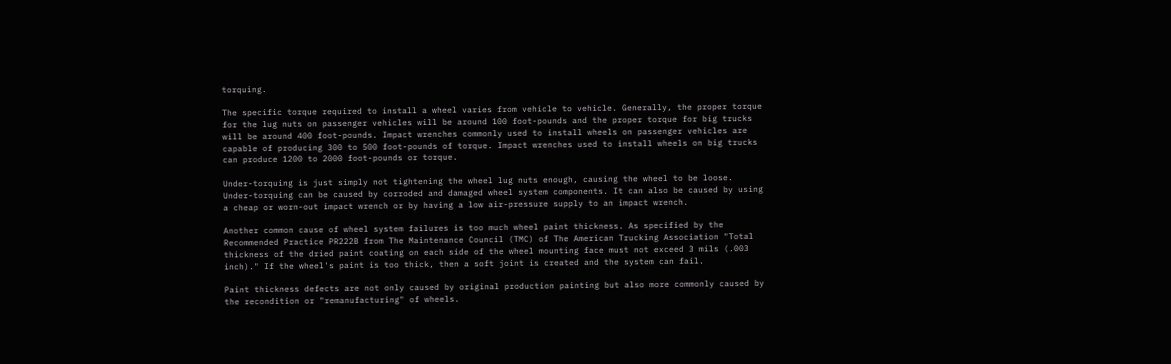torquing.

The specific torque required to install a wheel varies from vehicle to vehicle. Generally, the proper torque for the lug nuts on passenger vehicles will be around 100 foot-pounds and the proper torque for big trucks will be around 400 foot-pounds. Impact wrenches commonly used to install wheels on passenger vehicles are capable of producing 300 to 500 foot-pounds of torque. Impact wrenches used to install wheels on big trucks can produce 1200 to 2000 foot-pounds or torque.

Under-torquing is just simply not tightening the wheel lug nuts enough, causing the wheel to be loose. Under-torquing can be caused by corroded and damaged wheel system components. It can also be caused by using a cheap or worn-out impact wrench or by having a low air-pressure supply to an impact wrench.

Another common cause of wheel system failures is too much wheel paint thickness. As specified by the Recommended Practice PR222B from The Maintenance Council (TMC) of The American Trucking Association "Total thickness of the dried paint coating on each side of the wheel mounting face must not exceed 3 mils (.003 inch)." If the wheel's paint is too thick, then a soft joint is created and the system can fail.

Paint thickness defects are not only caused by original production painting but also more commonly caused by the recondition or "remanufacturing" of wheels.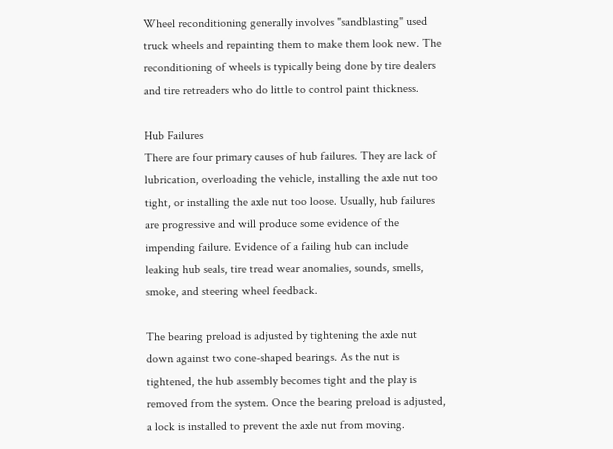Wheel reconditioning generally involves "sandblasting" used truck wheels and repainting them to make them look new. The reconditioning of wheels is typically being done by tire dealers and tire retreaders who do little to control paint thickness.

Hub Failures
There are four primary causes of hub failures. They are lack of lubrication, overloading the vehicle, installing the axle nut too tight, or installing the axle nut too loose. Usually, hub failures are progressive and will produce some evidence of the impending failure. Evidence of a failing hub can include leaking hub seals, tire tread wear anomalies, sounds, smells, smoke, and steering wheel feedback.

The bearing preload is adjusted by tightening the axle nut down against two cone-shaped bearings. As the nut is tightened, the hub assembly becomes tight and the play is removed from the system. Once the bearing preload is adjusted, a lock is installed to prevent the axle nut from moving.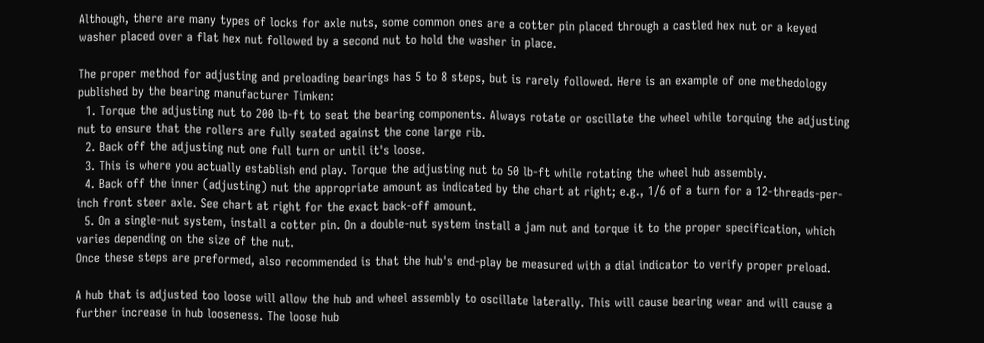Although, there are many types of locks for axle nuts, some common ones are a cotter pin placed through a castled hex nut or a keyed washer placed over a flat hex nut followed by a second nut to hold the washer in place.

The proper method for adjusting and preloading bearings has 5 to 8 steps, but is rarely followed. Here is an example of one methedology published by the bearing manufacturer Timken:
  1. Torque the adjusting nut to 200 lb-ft to seat the bearing components. Always rotate or oscillate the wheel while torquing the adjusting nut to ensure that the rollers are fully seated against the cone large rib.
  2. Back off the adjusting nut one full turn or until it's loose.
  3. This is where you actually establish end play. Torque the adjusting nut to 50 lb-ft while rotating the wheel hub assembly.
  4. Back off the inner (adjusting) nut the appropriate amount as indicated by the chart at right; e.g., 1/6 of a turn for a 12-threads-per-inch front steer axle. See chart at right for the exact back-off amount.
  5. On a single-nut system, install a cotter pin. On a double-nut system install a jam nut and torque it to the proper specification, which varies depending on the size of the nut.
Once these steps are preformed, also recommended is that the hub's end-play be measured with a dial indicator to verify proper preload.

A hub that is adjusted too loose will allow the hub and wheel assembly to oscillate laterally. This will cause bearing wear and will cause a further increase in hub looseness. The loose hub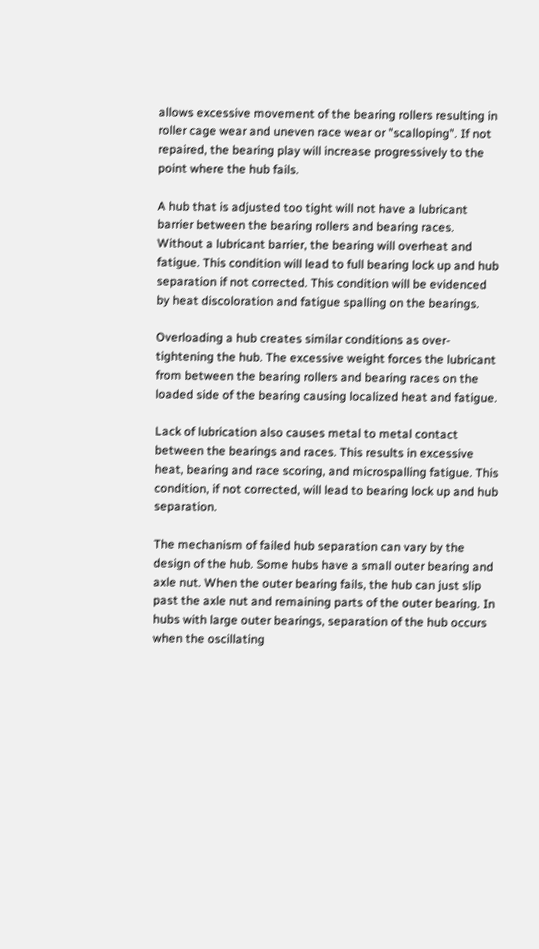allows excessive movement of the bearing rollers resulting in roller cage wear and uneven race wear or "scalloping". If not repaired, the bearing play will increase progressively to the point where the hub fails.

A hub that is adjusted too tight will not have a lubricant barrier between the bearing rollers and bearing races. Without a lubricant barrier, the bearing will overheat and fatigue. This condition will lead to full bearing lock up and hub separation if not corrected. This condition will be evidenced by heat discoloration and fatigue spalling on the bearings.

Overloading a hub creates similar conditions as over-tightening the hub. The excessive weight forces the lubricant from between the bearing rollers and bearing races on the loaded side of the bearing causing localized heat and fatigue.

Lack of lubrication also causes metal to metal contact between the bearings and races. This results in excessive heat, bearing and race scoring, and microspalling fatigue. This condition, if not corrected, will lead to bearing lock up and hub separation.

The mechanism of failed hub separation can vary by the design of the hub. Some hubs have a small outer bearing and axle nut. When the outer bearing fails, the hub can just slip past the axle nut and remaining parts of the outer bearing. In hubs with large outer bearings, separation of the hub occurs when the oscillating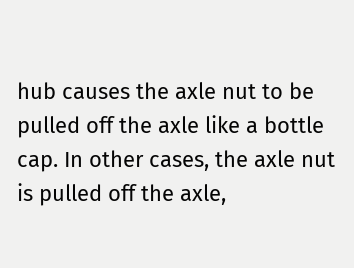hub causes the axle nut to be pulled off the axle like a bottle cap. In other cases, the axle nut is pulled off the axle,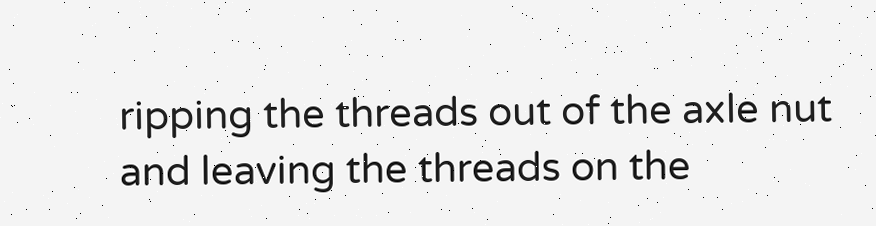ripping the threads out of the axle nut and leaving the threads on the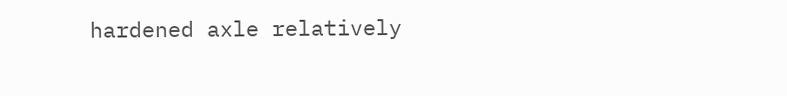hardened axle relatively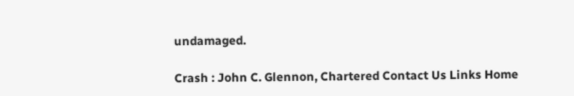undamaged.

Crash : John C. Glennon, Chartered Contact Us Links Home